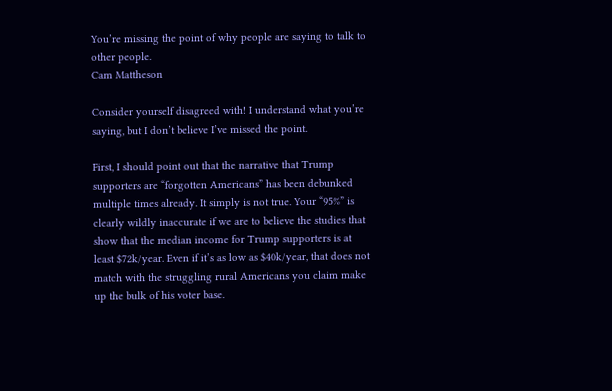You’re missing the point of why people are saying to talk to other people.
Cam Mattheson

Consider yourself disagreed with! I understand what you’re saying, but I don’t believe I’ve missed the point.

First, I should point out that the narrative that Trump supporters are “forgotten Americans” has been debunked multiple times already. It simply is not true. Your “95%” is clearly wildly inaccurate if we are to believe the studies that show that the median income for Trump supporters is at least $72k/year. Even if it’s as low as $40k/year, that does not match with the struggling rural Americans you claim make up the bulk of his voter base.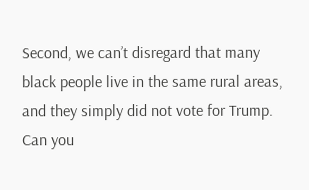Second, we can’t disregard that many black people live in the same rural areas, and they simply did not vote for Trump. Can you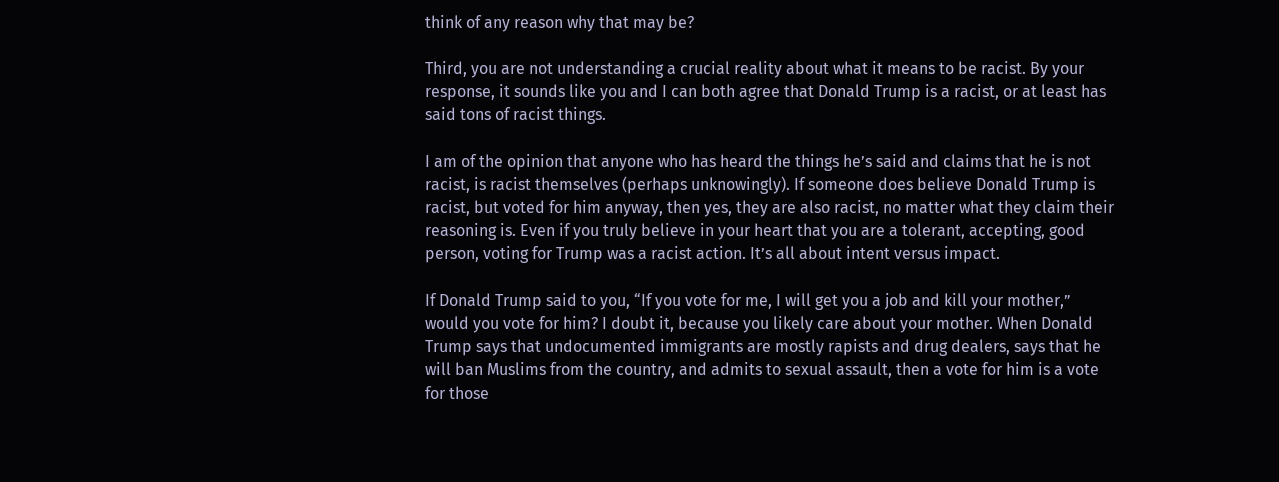think of any reason why that may be?

Third, you are not understanding a crucial reality about what it means to be racist. By your response, it sounds like you and I can both agree that Donald Trump is a racist, or at least has said tons of racist things.

I am of the opinion that anyone who has heard the things he’s said and claims that he is not racist, is racist themselves (perhaps unknowingly). If someone does believe Donald Trump is racist, but voted for him anyway, then yes, they are also racist, no matter what they claim their reasoning is. Even if you truly believe in your heart that you are a tolerant, accepting, good person, voting for Trump was a racist action. It’s all about intent versus impact.

If Donald Trump said to you, “If you vote for me, I will get you a job and kill your mother,” would you vote for him? I doubt it, because you likely care about your mother. When Donald Trump says that undocumented immigrants are mostly rapists and drug dealers, says that he will ban Muslims from the country, and admits to sexual assault, then a vote for him is a vote for those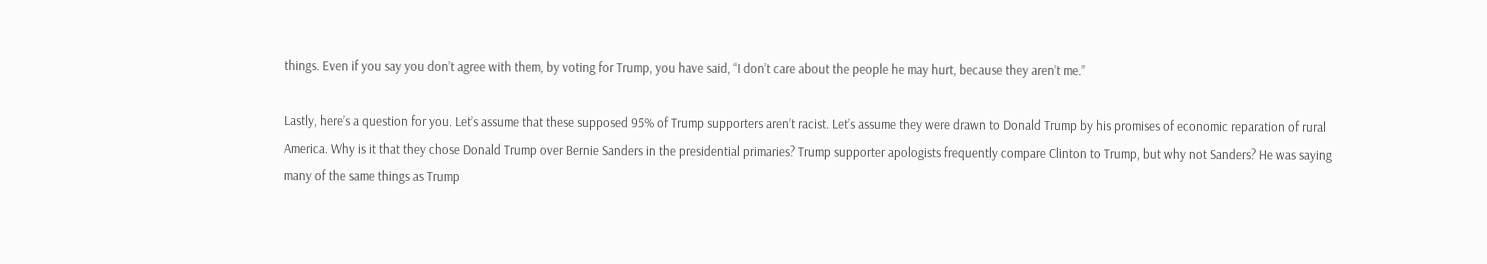things. Even if you say you don’t agree with them, by voting for Trump, you have said, “I don’t care about the people he may hurt, because they aren’t me.”

Lastly, here’s a question for you. Let’s assume that these supposed 95% of Trump supporters aren’t racist. Let’s assume they were drawn to Donald Trump by his promises of economic reparation of rural America. Why is it that they chose Donald Trump over Bernie Sanders in the presidential primaries? Trump supporter apologists frequently compare Clinton to Trump, but why not Sanders? He was saying many of the same things as Trump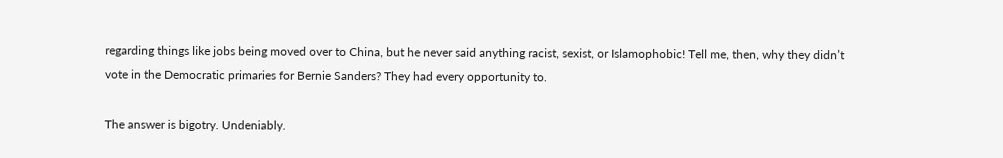regarding things like jobs being moved over to China, but he never said anything racist, sexist, or Islamophobic! Tell me, then, why they didn’t vote in the Democratic primaries for Bernie Sanders? They had every opportunity to.

The answer is bigotry. Undeniably.